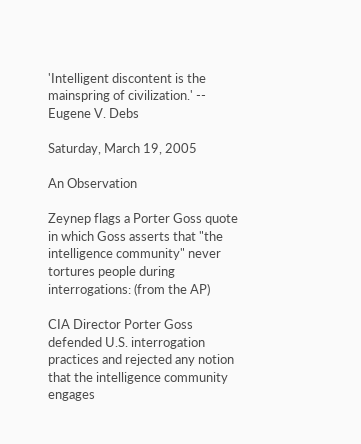'Intelligent discontent is the mainspring of civilization.' -- Eugene V. Debs

Saturday, March 19, 2005

An Observation

Zeynep flags a Porter Goss quote in which Goss asserts that "the intelligence community" never tortures people during interrogations: (from the AP)

CIA Director Porter Goss defended U.S. interrogation practices and rejected any notion that the intelligence community engages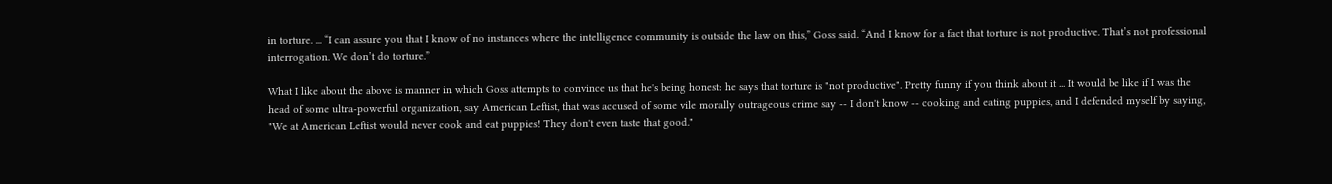in torture. ... “I can assure you that I know of no instances where the intelligence community is outside the law on this,” Goss said. “And I know for a fact that torture is not productive. That’s not professional interrogation. We don’t do torture.”

What I like about the above is manner in which Goss attempts to convince us that he's being honest: he says that torture is "not productive". Pretty funny if you think about it ... It would be like if I was the head of some ultra-powerful organization, say American Leftist, that was accused of some vile morally outrageous crime say -- I don't know -- cooking and eating puppies, and I defended myself by saying, "We at American Leftist would never cook and eat puppies! They don't even taste that good."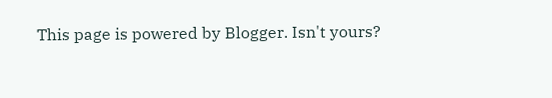This page is powered by Blogger. Isn't yours?